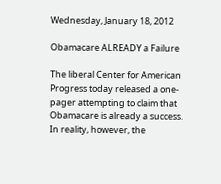Wednesday, January 18, 2012

Obamacare ALREADY a Failure

The liberal Center for American Progress today released a one-pager attempting to claim that Obamacare is already a success.  In reality, however, the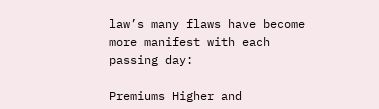law’s many flaws have become more manifest with each passing day:

Premiums Higher and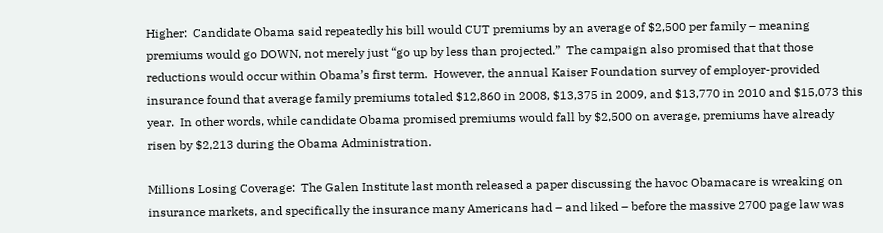Higher:  Candidate Obama said repeatedly his bill would CUT premiums by an average of $2,500 per family – meaning premiums would go DOWN, not merely just “go up by less than projected.”  The campaign also promised that that those reductions would occur within Obama’s first term.  However, the annual Kaiser Foundation survey of employer-provided insurance found that average family premiums totaled $12,860 in 2008, $13,375 in 2009, and $13,770 in 2010 and $15,073 this year.  In other words, while candidate Obama promised premiums would fall by $2,500 on average, premiums have already risen by $2,213 during the Obama Administration.

Millions Losing Coverage:  The Galen Institute last month released a paper discussing the havoc Obamacare is wreaking on insurance markets, and specifically the insurance many Americans had – and liked – before the massive 2700 page law was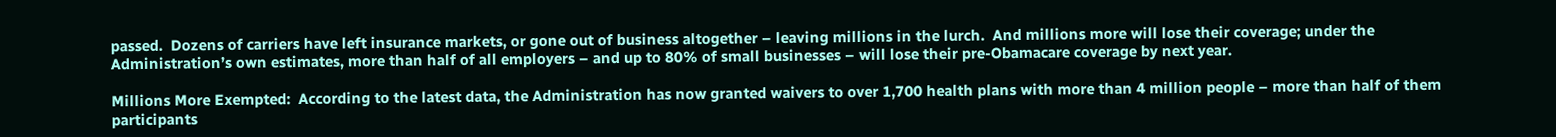passed.  Dozens of carriers have left insurance markets, or gone out of business altogether – leaving millions in the lurch.  And millions more will lose their coverage; under the Administration’s own estimates, more than half of all employers – and up to 80% of small businesses – will lose their pre-Obamacare coverage by next year.

Millions More Exempted:  According to the latest data, the Administration has now granted waivers to over 1,700 health plans with more than 4 million people – more than half of them participants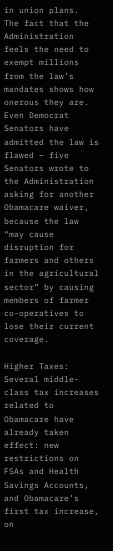in union plans.  The fact that the Administration feels the need to exempt millions from the law’s mandates shows how onerous they are.  Even Democrat Senators have admitted the law is flawed – five Senators wrote to the Administration asking for another Obamacare waiver, because the law “may cause disruption for farmers and others in the agricultural sector” by causing members of farmer co-operatives to lose their current coverage.

Higher Taxes:  Several middle-class tax increases related to Obamacare have already taken effect: new restrictions on FSAs and Health Savings Accounts, and Obamacare’s first tax increase, on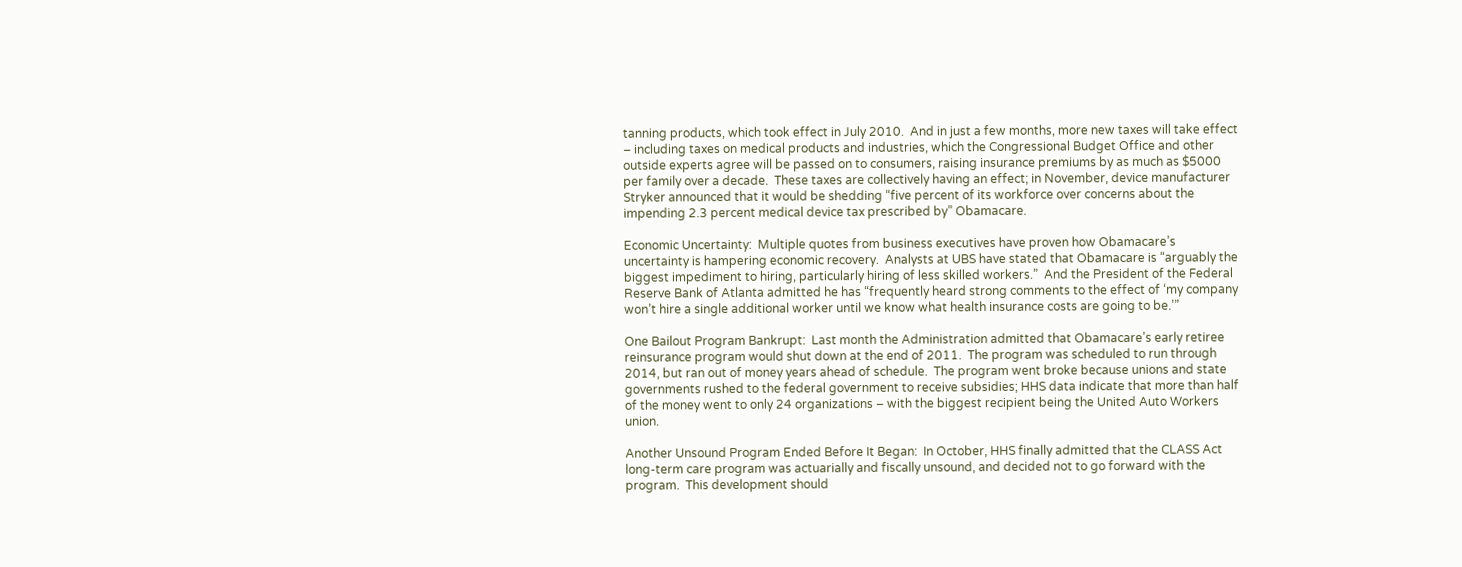tanning products, which took effect in July 2010.  And in just a few months, more new taxes will take effect – including taxes on medical products and industries, which the Congressional Budget Office and other outside experts agree will be passed on to consumers, raising insurance premiums by as much as $5000 per family over a decade.  These taxes are collectively having an effect; in November, device manufacturer Stryker announced that it would be shedding “five percent of its workforce over concerns about the impending 2.3 percent medical device tax prescribed by” Obamacare.

Economic Uncertainty:  Multiple quotes from business executives have proven how Obamacare’s uncertainty is hampering economic recovery.  Analysts at UBS have stated that Obamacare is “arguably the biggest impediment to hiring, particularly hiring of less skilled workers.”  And the President of the Federal Reserve Bank of Atlanta admitted he has “frequently heard strong comments to the effect of ‘my company won’t hire a single additional worker until we know what health insurance costs are going to be.’”

One Bailout Program Bankrupt:  Last month the Administration admitted that Obamacare’s early retiree reinsurance program would shut down at the end of 2011.  The program was scheduled to run through 2014, but ran out of money years ahead of schedule.  The program went broke because unions and state governments rushed to the federal government to receive subsidies; HHS data indicate that more than half of the money went to only 24 organizations – with the biggest recipient being the United Auto Workers union.

Another Unsound Program Ended Before It Began:  In October, HHS finally admitted that the CLASS Act long-term care program was actuarially and fiscally unsound, and decided not to go forward with the program.  This development should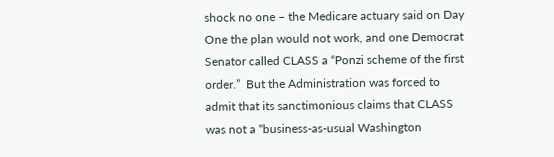shock no one – the Medicare actuary said on Day One the plan would not work, and one Democrat Senator called CLASS a “Ponzi scheme of the first order.”  But the Administration was forced to admit that its sanctimonious claims that CLASS was not a “business-as-usual Washington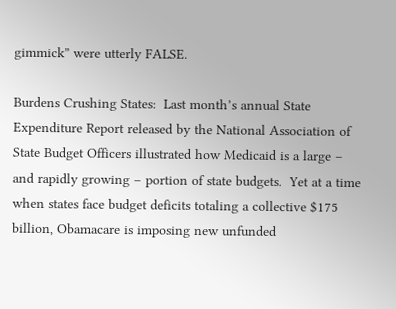gimmick” were utterly FALSE.

Burdens Crushing States:  Last month’s annual State Expenditure Report released by the National Association of State Budget Officers illustrated how Medicaid is a large – and rapidly growing – portion of state budgets.  Yet at a time when states face budget deficits totaling a collective $175 billion, Obamacare is imposing new unfunded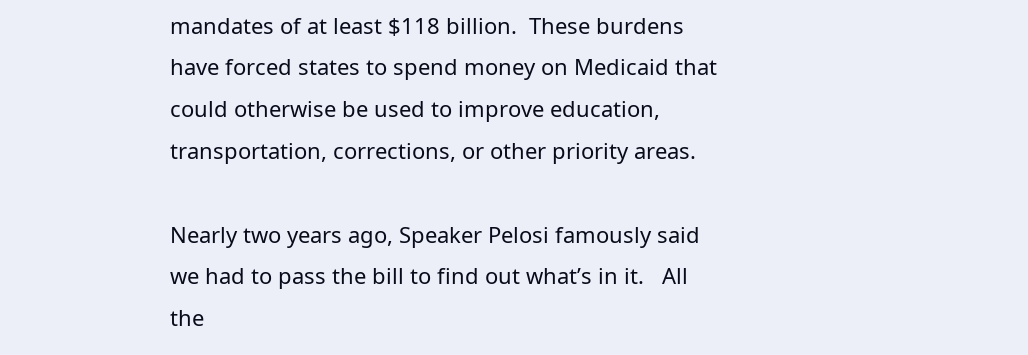mandates of at least $118 billion.  These burdens have forced states to spend money on Medicaid that could otherwise be used to improve education, transportation, corrections, or other priority areas.

Nearly two years ago, Speaker Pelosi famously said we had to pass the bill to find out what’s in it.   All the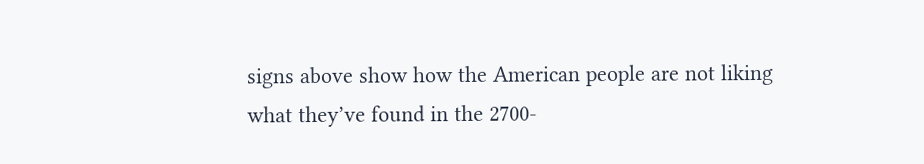signs above show how the American people are not liking what they’ve found in the 2700-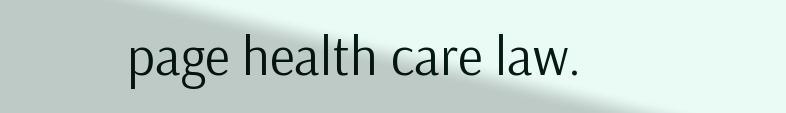page health care law.